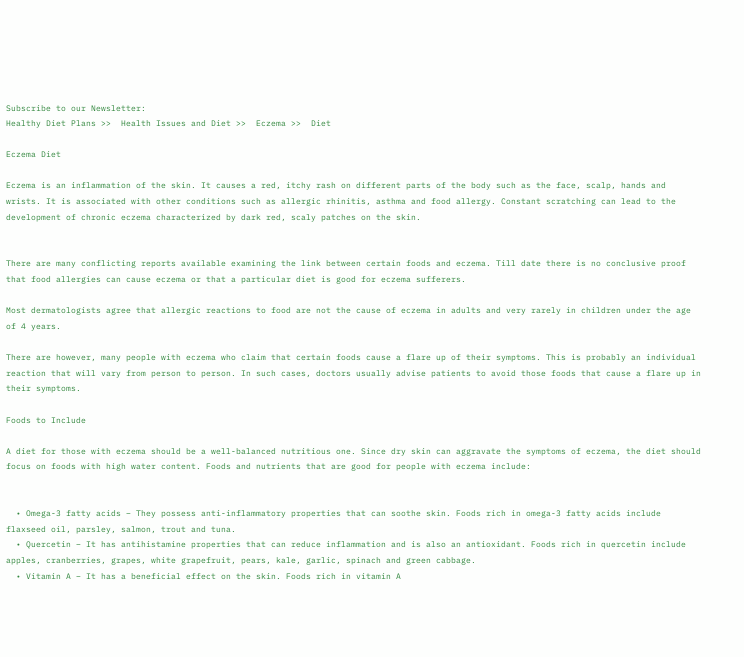Subscribe to our Newsletter:
Healthy Diet Plans >>  Health Issues and Diet >>  Eczema >>  Diet

Eczema Diet

Eczema is an inflammation of the skin. It causes a red, itchy rash on different parts of the body such as the face, scalp, hands and wrists. It is associated with other conditions such as allergic rhinitis, asthma and food allergy. Constant scratching can lead to the development of chronic eczema characterized by dark red, scaly patches on the skin.


There are many conflicting reports available examining the link between certain foods and eczema. Till date there is no conclusive proof that food allergies can cause eczema or that a particular diet is good for eczema sufferers.

Most dermatologists agree that allergic reactions to food are not the cause of eczema in adults and very rarely in children under the age of 4 years.

There are however, many people with eczema who claim that certain foods cause a flare up of their symptoms. This is probably an individual reaction that will vary from person to person. In such cases, doctors usually advise patients to avoid those foods that cause a flare up in their symptoms.

Foods to Include

A diet for those with eczema should be a well-balanced nutritious one. Since dry skin can aggravate the symptoms of eczema, the diet should focus on foods with high water content. Foods and nutrients that are good for people with eczema include:


  • Omega-3 fatty acids – They possess anti-inflammatory properties that can soothe skin. Foods rich in omega-3 fatty acids include flaxseed oil, parsley, salmon, trout and tuna.
  • Quercetin – It has antihistamine properties that can reduce inflammation and is also an antioxidant. Foods rich in quercetin include apples, cranberries, grapes, white grapefruit, pears, kale, garlic, spinach and green cabbage.
  • Vitamin A – It has a beneficial effect on the skin. Foods rich in vitamin A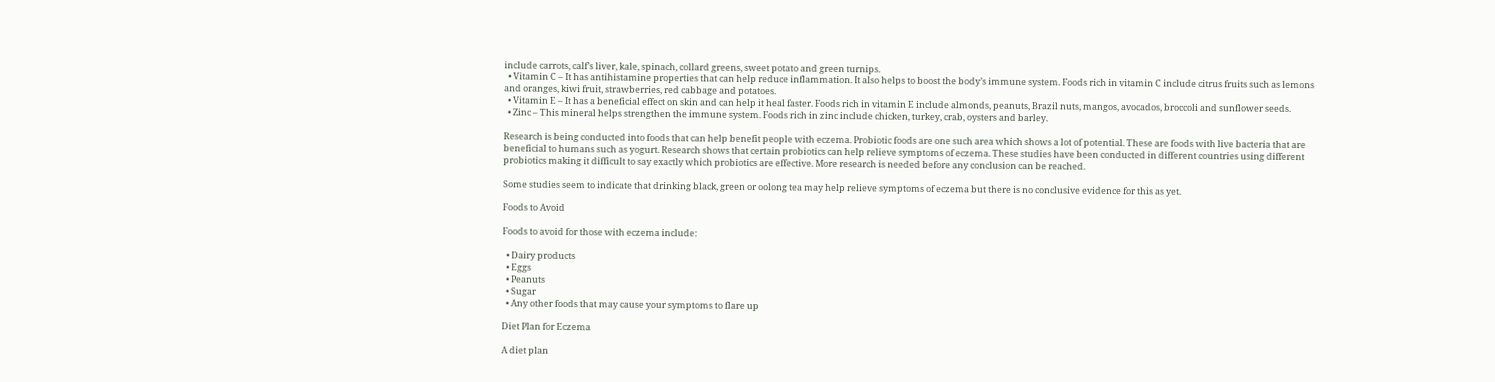include carrots, calf’s liver, kale, spinach, collard greens, sweet potato and green turnips.
  • Vitamin C – It has antihistamine properties that can help reduce inflammation. It also helps to boost the body’s immune system. Foods rich in vitamin C include citrus fruits such as lemons and oranges, kiwi fruit, strawberries, red cabbage and potatoes.
  • Vitamin E – It has a beneficial effect on skin and can help it heal faster. Foods rich in vitamin E include almonds, peanuts, Brazil nuts, mangos, avocados, broccoli and sunflower seeds.
  • Zinc – This mineral helps strengthen the immune system. Foods rich in zinc include chicken, turkey, crab, oysters and barley.

Research is being conducted into foods that can help benefit people with eczema. Probiotic foods are one such area which shows a lot of potential. These are foods with live bacteria that are beneficial to humans such as yogurt. Research shows that certain probiotics can help relieve symptoms of eczema. These studies have been conducted in different countries using different probiotics making it difficult to say exactly which probiotics are effective. More research is needed before any conclusion can be reached.

Some studies seem to indicate that drinking black, green or oolong tea may help relieve symptoms of eczema but there is no conclusive evidence for this as yet.

Foods to Avoid

Foods to avoid for those with eczema include:

  • Dairy products
  • Eggs
  • Peanuts
  • Sugar
  • Any other foods that may cause your symptoms to flare up

Diet Plan for Eczema

A diet plan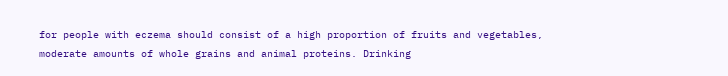for people with eczema should consist of a high proportion of fruits and vegetables, moderate amounts of whole grains and animal proteins. Drinking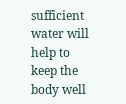sufficient water will help to keep the body well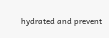hydrated and prevent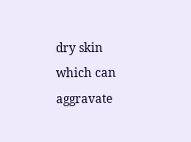dry skin which can aggravate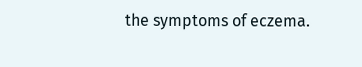the symptoms of eczema.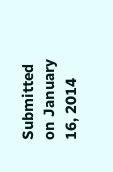Submitted on January 16, 2014